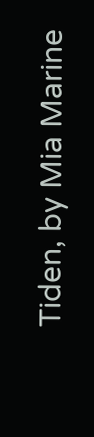Tiden, by Mia Marine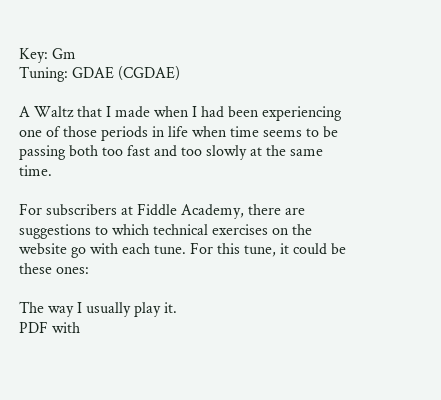Key: Gm
Tuning: GDAE (CGDAE)

A Waltz that I made when I had been experiencing one of those periods in life when time seems to be passing both too fast and too slowly at the same time.

For subscribers at Fiddle Academy, there are suggestions to which technical exercises on the website go with each tune. For this tune, it could be these ones:

The way I usually play it.
PDF with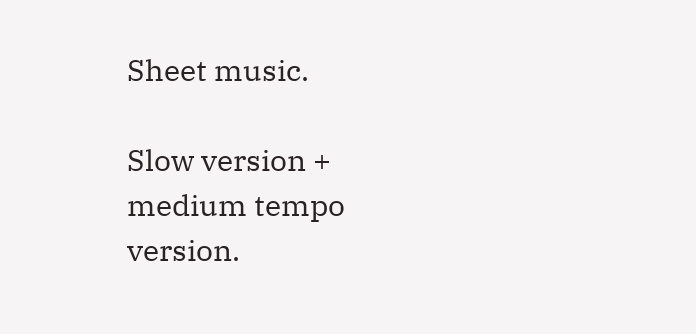Sheet music.

Slow version + medium tempo version.